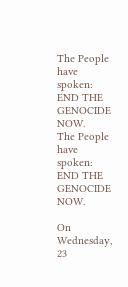The People have spoken: END THE GENOCIDE NOW.
The People have spoken: END THE GENOCIDE NOW.

On Wednesday, 23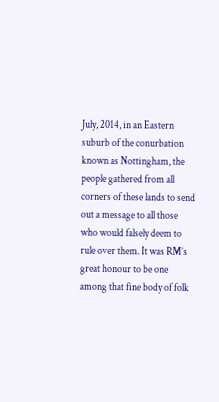July, 2014, in an Eastern suburb of the conurbation known as Nottingham, the people gathered from all corners of these lands to send out a message to all those who would falsely deem to rule over them. It was RM’s great honour to be one among that fine body of folk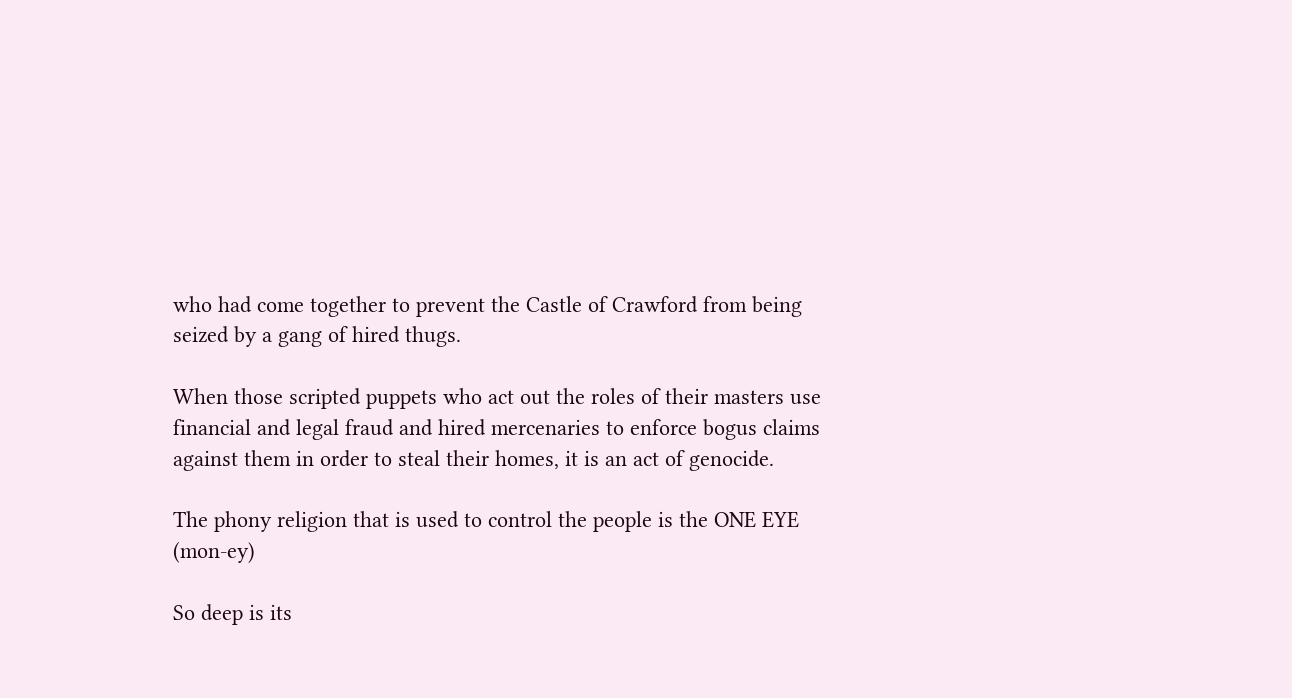who had come together to prevent the Castle of Crawford from being seized by a gang of hired thugs.

When those scripted puppets who act out the roles of their masters use financial and legal fraud and hired mercenaries to enforce bogus claims against them in order to steal their homes, it is an act of genocide.

The phony religion that is used to control the people is the ONE EYE (mon-ey)

So deep is its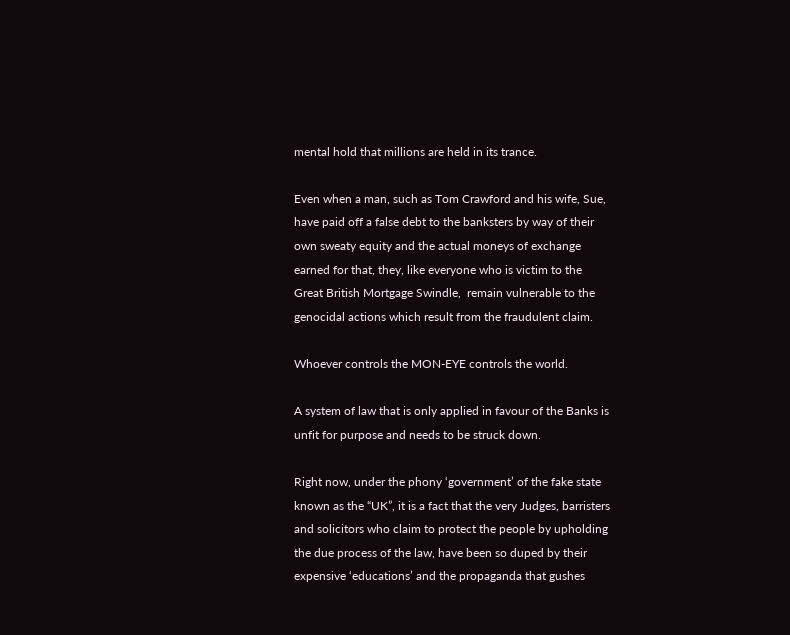mental hold that millions are held in its trance.

Even when a man, such as Tom Crawford and his wife, Sue, have paid off a false debt to the banksters by way of their own sweaty equity and the actual moneys of exchange earned for that, they, like everyone who is victim to the Great British Mortgage Swindle,  remain vulnerable to the genocidal actions which result from the fraudulent claim.

Whoever controls the MON-EYE controls the world.

A system of law that is only applied in favour of the Banks is unfit for purpose and needs to be struck down.

Right now, under the phony ‘government’ of the fake state known as the “UK”, it is a fact that the very Judges, barristers and solicitors who claim to protect the people by upholding the due process of the law, have been so duped by their expensive ‘educations’ and the propaganda that gushes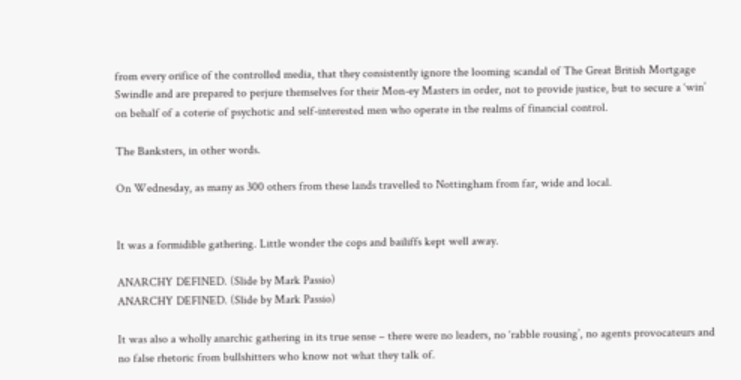from every orifice of the controlled media, that they consistently ignore the looming scandal of The Great British Mortgage Swindle and are prepared to perjure themselves for their Mon-ey Masters in order, not to provide justice, but to secure a ‘win’ on behalf of a coterie of psychotic and self-interested men who operate in the realms of financial control.

The Banksters, in other words.

On Wednesday, as many as 300 others from these lands travelled to Nottingham from far, wide and local.


It was a formidible gathering. Little wonder the cops and bailiffs kept well away.

ANARCHY DEFINED. (Slide by Mark Passio)
ANARCHY DEFINED. (Slide by Mark Passio)

It was also a wholly anarchic gathering in its true sense – there were no leaders, no ‘rabble rousing’, no agents provocateurs and no false rhetoric from bullshitters who know not what they talk of.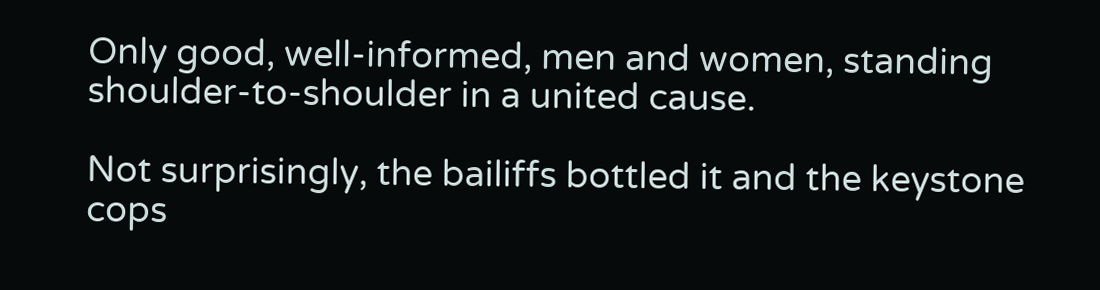Only good, well-informed, men and women, standing shoulder-to-shoulder in a united cause.

Not surprisingly, the bailiffs bottled it and the keystone cops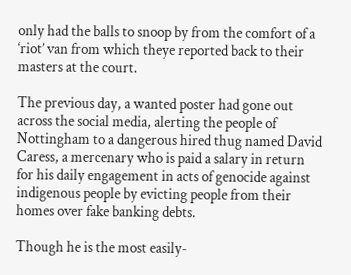only had the balls to snoop by from the comfort of a ‘riot’ van from which theye reported back to their masters at the court.

The previous day, a wanted poster had gone out across the social media, alerting the people of Nottingham to a dangerous hired thug named David Caress, a mercenary who is paid a salary in return for his daily engagement in acts of genocide against indigenous people by evicting people from their homes over fake banking debts.

Though he is the most easily-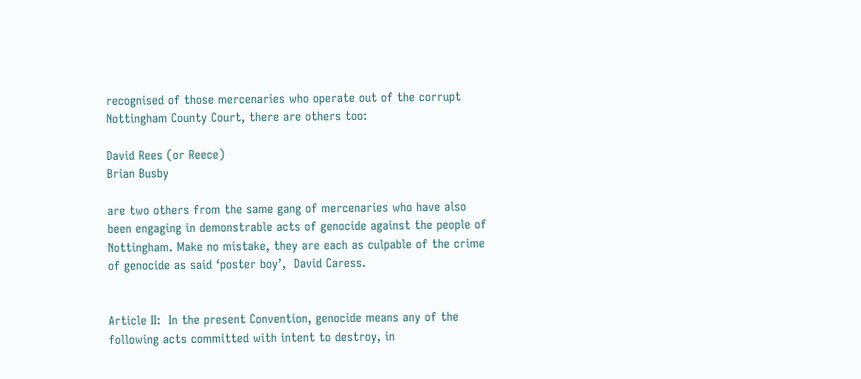recognised of those mercenaries who operate out of the corrupt Nottingham County Court, there are others too:

David Rees (or Reece)
Brian Busby

are two others from the same gang of mercenaries who have also been engaging in demonstrable acts of genocide against the people of Nottingham. Make no mistake, they are each as culpable of the crime of genocide as said ‘poster boy’,  David Caress.


Article II:  In the present Convention, genocide means any of the following acts committed with intent to destroy, in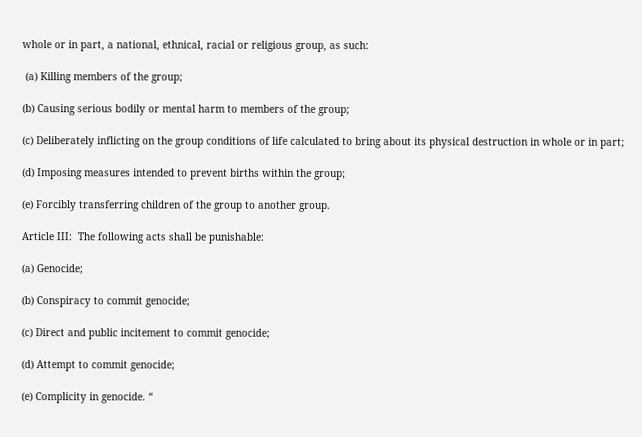whole or in part, a national, ethnical, racial or religious group, as such:

 (a) Killing members of the group;

(b) Causing serious bodily or mental harm to members of the group;

(c) Deliberately inflicting on the group conditions of life calculated to bring about its physical destruction in whole or in part;

(d) Imposing measures intended to prevent births within the group;

(e) Forcibly transferring children of the group to another group.

Article III:  The following acts shall be punishable:

(a) Genocide;

(b) Conspiracy to commit genocide;

(c) Direct and public incitement to commit genocide;

(d) Attempt to commit genocide;

(e) Complicity in genocide. “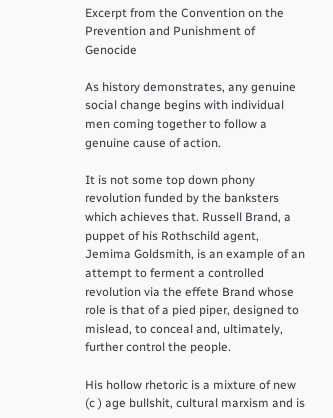Excerpt from the Convention on the Prevention and Punishment of Genocide

As history demonstrates, any genuine social change begins with individual men coming together to follow a genuine cause of action.

It is not some top down phony revolution funded by the banksters which achieves that. Russell Brand, a puppet of his Rothschild agent, Jemima Goldsmith, is an example of an attempt to ferment a controlled revolution via the effete Brand whose role is that of a pied piper, designed to mislead, to conceal and, ultimately, further control the people.

His hollow rhetoric is a mixture of new (c ) age bullshit, cultural marxism and is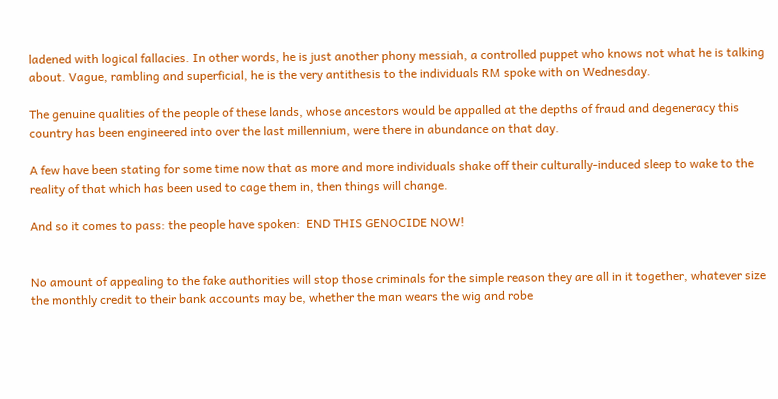ladened with logical fallacies. In other words, he is just another phony messiah, a controlled puppet who knows not what he is talking about. Vague, rambling and superficial, he is the very antithesis to the individuals RM spoke with on Wednesday.

The genuine qualities of the people of these lands, whose ancestors would be appalled at the depths of fraud and degeneracy this country has been engineered into over the last millennium, were there in abundance on that day.

A few have been stating for some time now that as more and more individuals shake off their culturally-induced sleep to wake to the reality of that which has been used to cage them in, then things will change.

And so it comes to pass: the people have spoken:  END THIS GENOCIDE NOW!


No amount of appealing to the fake authorities will stop those criminals for the simple reason they are all in it together, whatever size the monthly credit to their bank accounts may be, whether the man wears the wig and robe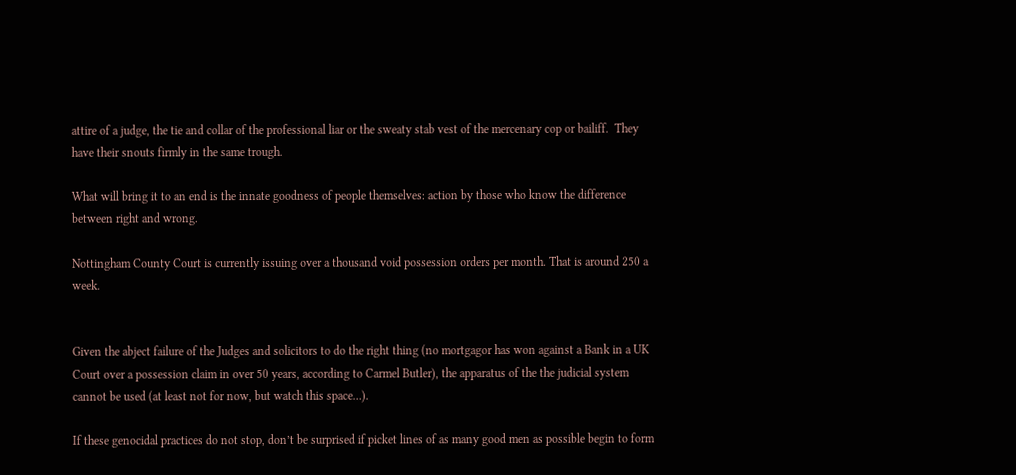attire of a judge, the tie and collar of the professional liar or the sweaty stab vest of the mercenary cop or bailiff.  They have their snouts firmly in the same trough.

What will bring it to an end is the innate goodness of people themselves: action by those who know the difference between right and wrong.

Nottingham County Court is currently issuing over a thousand void possession orders per month. That is around 250 a week.


Given the abject failure of the Judges and solicitors to do the right thing (no mortgagor has won against a Bank in a UK Court over a possession claim in over 50 years, according to Carmel Butler), the apparatus of the the judicial system cannot be used (at least not for now, but watch this space…).

If these genocidal practices do not stop, don’t be surprised if picket lines of as many good men as possible begin to form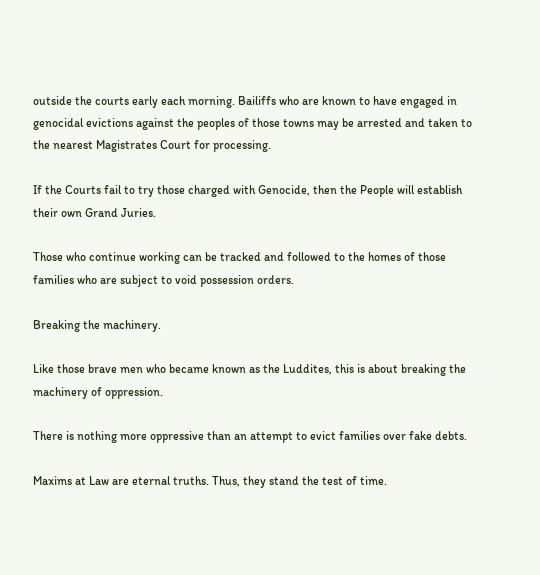outside the courts early each morning. Bailiffs who are known to have engaged in genocidal evictions against the peoples of those towns may be arrested and taken to the nearest Magistrates Court for processing.

If the Courts fail to try those charged with Genocide, then the People will establish their own Grand Juries.

Those who continue working can be tracked and followed to the homes of those families who are subject to void possession orders.

Breaking the machinery.

Like those brave men who became known as the Luddites, this is about breaking the machinery of oppression.

There is nothing more oppressive than an attempt to evict families over fake debts.

Maxims at Law are eternal truths. Thus, they stand the test of time.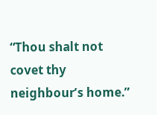“Thou shalt not covet thy neighbour’s home.”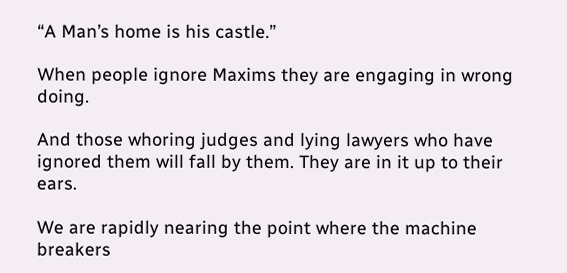“A Man’s home is his castle.”

When people ignore Maxims they are engaging in wrong doing.

And those whoring judges and lying lawyers who have ignored them will fall by them. They are in it up to their ears.

We are rapidly nearing the point where the machine breakers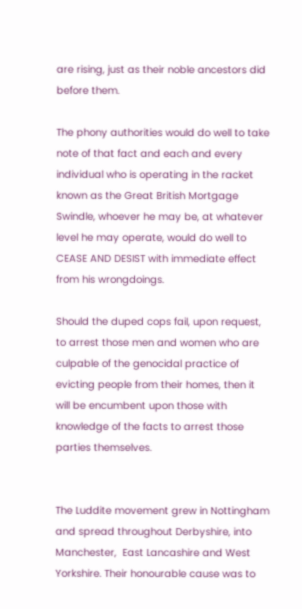are rising, just as their noble ancestors did before them.

The phony authorities would do well to take note of that fact and each and every individual who is operating in the racket known as the Great British Mortgage Swindle, whoever he may be, at whatever level he may operate, would do well to CEASE AND DESIST with immediate effect from his wrongdoings.

Should the duped cops fail, upon request, to arrest those men and women who are culpable of the genocidal practice of evicting people from their homes, then it will be encumbent upon those with  knowledge of the facts to arrest those parties themselves.


The Luddite movement grew in Nottingham and spread throughout Derbyshire, into Manchester,  East Lancashire and West Yorkshire. Their honourable cause was to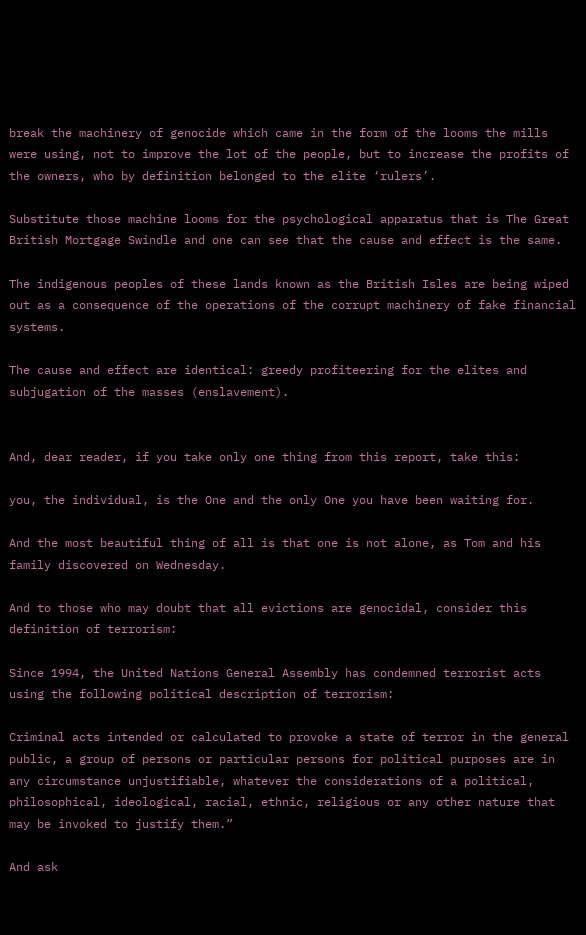break the machinery of genocide which came in the form of the looms the mills were using, not to improve the lot of the people, but to increase the profits of the owners, who by definition belonged to the elite ‘rulers’.

Substitute those machine looms for the psychological apparatus that is The Great British Mortgage Swindle and one can see that the cause and effect is the same.

The indigenous peoples of these lands known as the British Isles are being wiped out as a consequence of the operations of the corrupt machinery of fake financial systems.

The cause and effect are identical: greedy profiteering for the elites and subjugation of the masses (enslavement).


And, dear reader, if you take only one thing from this report, take this:

you, the individual, is the One and the only One you have been waiting for.

And the most beautiful thing of all is that one is not alone, as Tom and his family discovered on Wednesday.

And to those who may doubt that all evictions are genocidal, consider this definition of terrorism:

Since 1994, the United Nations General Assembly has condemned terrorist acts using the following political description of terrorism:

Criminal acts intended or calculated to provoke a state of terror in the general public, a group of persons or particular persons for political purposes are in any circumstance unjustifiable, whatever the considerations of a political, philosophical, ideological, racial, ethnic, religious or any other nature that may be invoked to justify them.”

And ask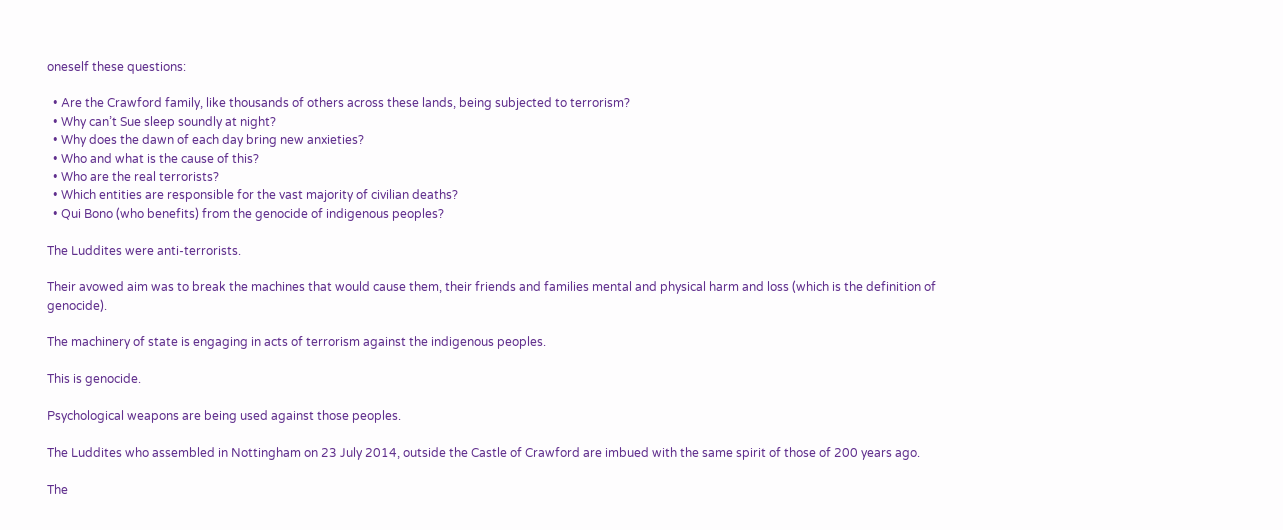oneself these questions:

  • Are the Crawford family, like thousands of others across these lands, being subjected to terrorism?
  • Why can’t Sue sleep soundly at night?
  • Why does the dawn of each day bring new anxieties?
  • Who and what is the cause of this?
  • Who are the real terrorists?
  • Which entities are responsible for the vast majority of civilian deaths?
  • Qui Bono (who benefits) from the genocide of indigenous peoples?

The Luddites were anti-terrorists.

Their avowed aim was to break the machines that would cause them, their friends and families mental and physical harm and loss (which is the definition of genocide).

The machinery of state is engaging in acts of terrorism against the indigenous peoples.

This is genocide.

Psychological weapons are being used against those peoples.

The Luddites who assembled in Nottingham on 23 July 2014, outside the Castle of Crawford are imbued with the same spirit of those of 200 years ago.

The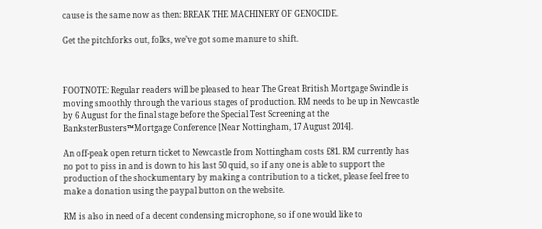cause is the same now as then: BREAK THE MACHINERY OF GENOCIDE.

Get the pitchforks out, folks, we’ve got some manure to shift.



FOOTNOTE: Regular readers will be pleased to hear The Great British Mortgage Swindle is moving smoothly through the various stages of production. RM needs to be up in Newcastle by 6 August for the final stage before the Special Test Screening at the BanksterBusters™Mortgage Conference [Near Nottingham, 17 August 2014].

An off-peak open return ticket to Newcastle from Nottingham costs £81. RM currently has no pot to piss in and is down to his last 50 quid, so if any one is able to support the production of the shockumentary by making a contribution to a ticket, please feel free to make a donation using the paypal button on the website.

RM is also in need of a decent condensing microphone, so if one would like to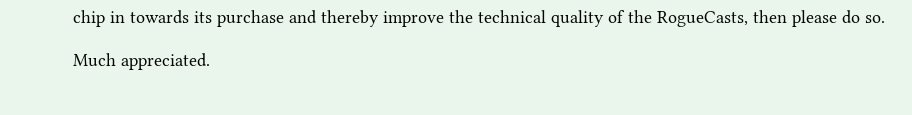chip in towards its purchase and thereby improve the technical quality of the RogueCasts, then please do so.

Much appreciated.